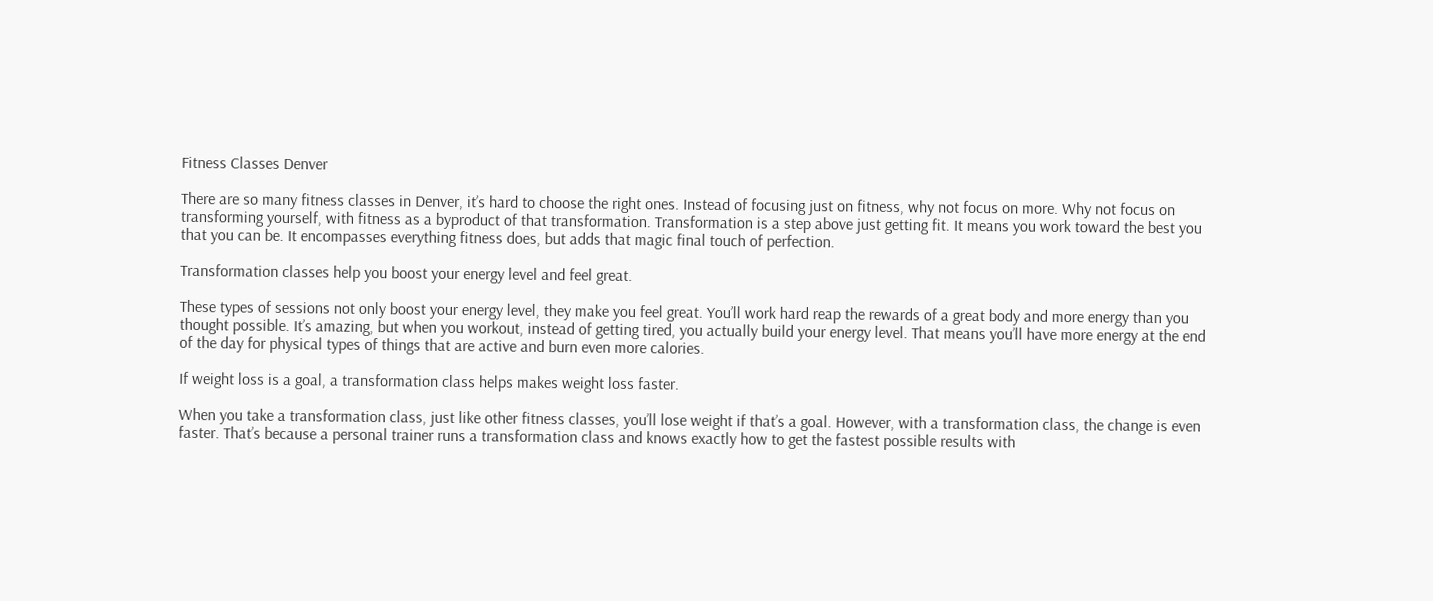Fitness Classes Denver

There are so many fitness classes in Denver, it’s hard to choose the right ones. Instead of focusing just on fitness, why not focus on more. Why not focus on transforming yourself, with fitness as a byproduct of that transformation. Transformation is a step above just getting fit. It means you work toward the best you that you can be. It encompasses everything fitness does, but adds that magic final touch of perfection.

Transformation classes help you boost your energy level and feel great.

These types of sessions not only boost your energy level, they make you feel great. You’ll work hard reap the rewards of a great body and more energy than you thought possible. It’s amazing, but when you workout, instead of getting tired, you actually build your energy level. That means you’ll have more energy at the end of the day for physical types of things that are active and burn even more calories.

If weight loss is a goal, a transformation class helps makes weight loss faster.

When you take a transformation class, just like other fitness classes, you’ll lose weight if that’s a goal. However, with a transformation class, the change is even faster. That’s because a personal trainer runs a transformation class and knows exactly how to get the fastest possible results with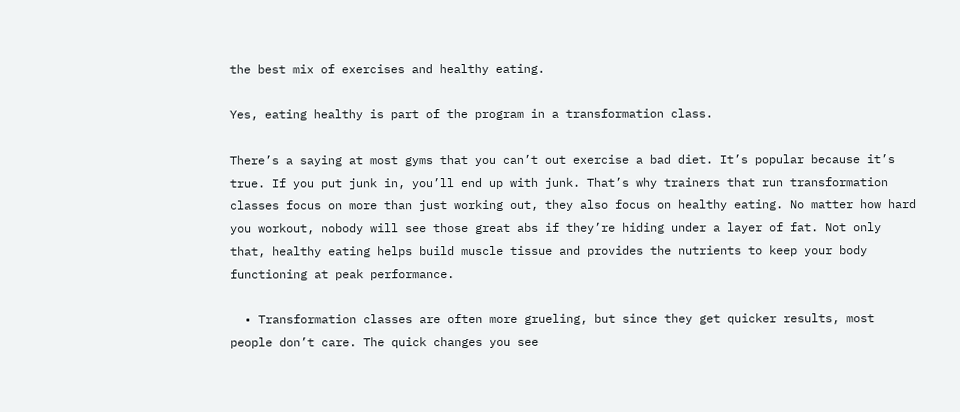the best mix of exercises and healthy eating.

Yes, eating healthy is part of the program in a transformation class.

There’s a saying at most gyms that you can’t out exercise a bad diet. It’s popular because it’s true. If you put junk in, you’ll end up with junk. That’s why trainers that run transformation classes focus on more than just working out, they also focus on healthy eating. No matter how hard you workout, nobody will see those great abs if they’re hiding under a layer of fat. Not only that, healthy eating helps build muscle tissue and provides the nutrients to keep your body functioning at peak performance.

  • Transformation classes are often more grueling, but since they get quicker results, most people don’t care. The quick changes you see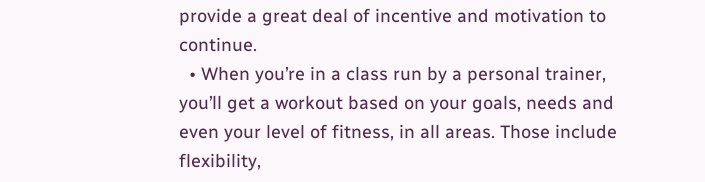provide a great deal of incentive and motivation to continue.
  • When you’re in a class run by a personal trainer, you’ll get a workout based on your goals, needs and even your level of fitness, in all areas. Those include flexibility,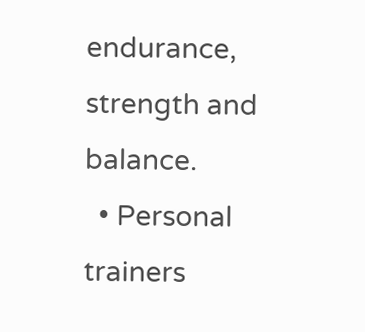endurance, strength and balance.
  • Personal trainers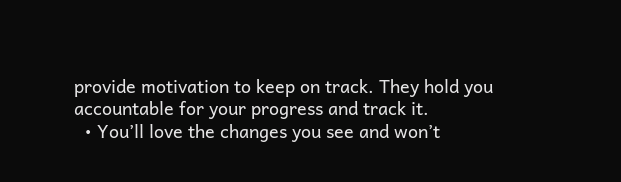provide motivation to keep on track. They hold you accountable for your progress and track it.
  • You’ll love the changes you see and won’t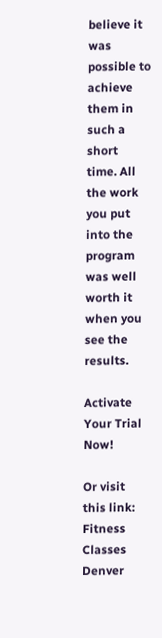believe it was possible to achieve them in such a short time. All the work you put into the program was well worth it when you see the results.

Activate Your Trial Now!

Or visit this link:
Fitness Classes Denver